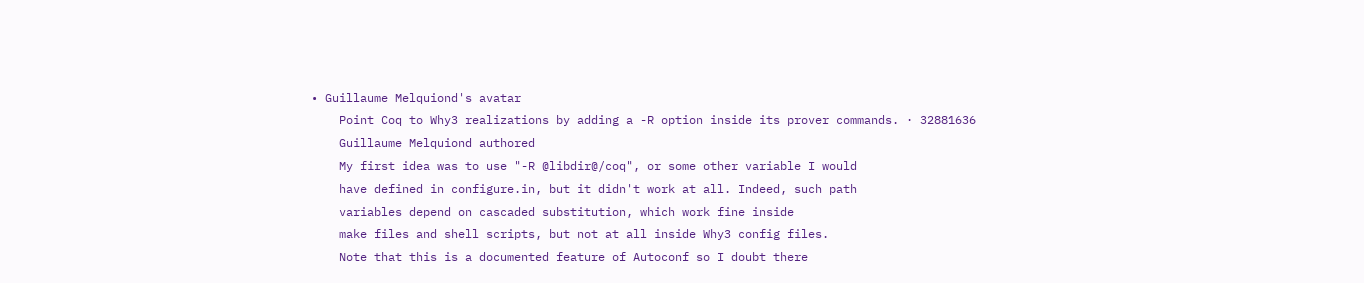• Guillaume Melquiond's avatar
    Point Coq to Why3 realizations by adding a -R option inside its prover commands. · 32881636
    Guillaume Melquiond authored
    My first idea was to use "-R @libdir@/coq", or some other variable I would
    have defined in configure.in, but it didn't work at all. Indeed, such path
    variables depend on cascaded substitution, which work fine inside
    make files and shell scripts, but not at all inside Why3 config files.
    Note that this is a documented feature of Autoconf so I doubt there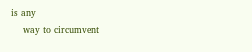is any
    way to circumvent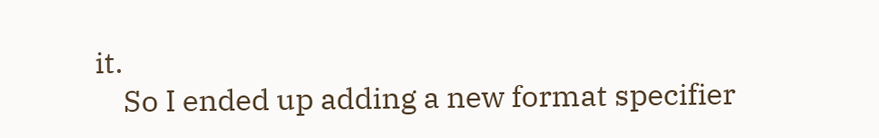it.
    So I ended up adding a new format specifier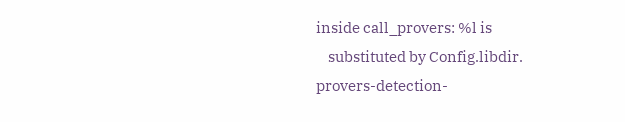inside call_provers: %l is
    substituted by Config.libdir.
provers-detection-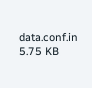data.conf.in 5.75 KB